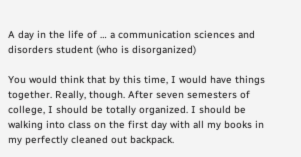A day in the life of … a communication sciences and disorders student (who is disorganized)

You would think that by this time, I would have things together. Really, though. After seven semesters of college, I should be totally organized. I should be walking into class on the first day with all my books in my perfectly cleaned out backpack.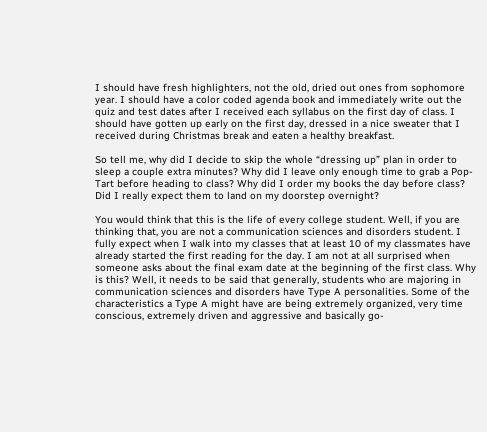I should have fresh highlighters, not the old, dried out ones from sophomore year. I should have a color coded agenda book and immediately write out the quiz and test dates after I received each syllabus on the first day of class. I should have gotten up early on the first day, dressed in a nice sweater that I received during Christmas break and eaten a healthy breakfast.

So tell me, why did I decide to skip the whole “dressing up” plan in order to sleep a couple extra minutes? Why did I leave only enough time to grab a Pop-Tart before heading to class? Why did I order my books the day before class? Did I really expect them to land on my doorstep overnight?

You would think that this is the life of every college student. Well, if you are thinking that, you are not a communication sciences and disorders student. I fully expect when I walk into my classes that at least 10 of my classmates have already started the first reading for the day. I am not at all surprised when someone asks about the final exam date at the beginning of the first class. Why is this? Well, it needs to be said that generally, students who are majoring in communication sciences and disorders have Type A personalities. Some of the characteristics a Type A might have are being extremely organized, very time conscious, extremely driven and aggressive and basically go-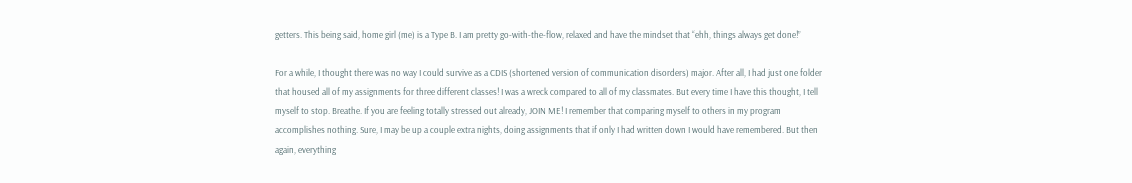getters. This being said, home girl (me) is a Type B. I am pretty go-with-the-flow, relaxed and have the mindset that “ehh, things always get done!”

For a while, I thought there was no way I could survive as a CDIS (shortened version of communication disorders) major. After all, I had just one folder that housed all of my assignments for three different classes! I was a wreck compared to all of my classmates. But every time I have this thought, I tell myself to stop. Breathe. If you are feeling totally stressed out already, JOIN ME! I remember that comparing myself to others in my program accomplishes nothing. Sure, I may be up a couple extra nights, doing assignments that if only I had written down I would have remembered. But then again, everything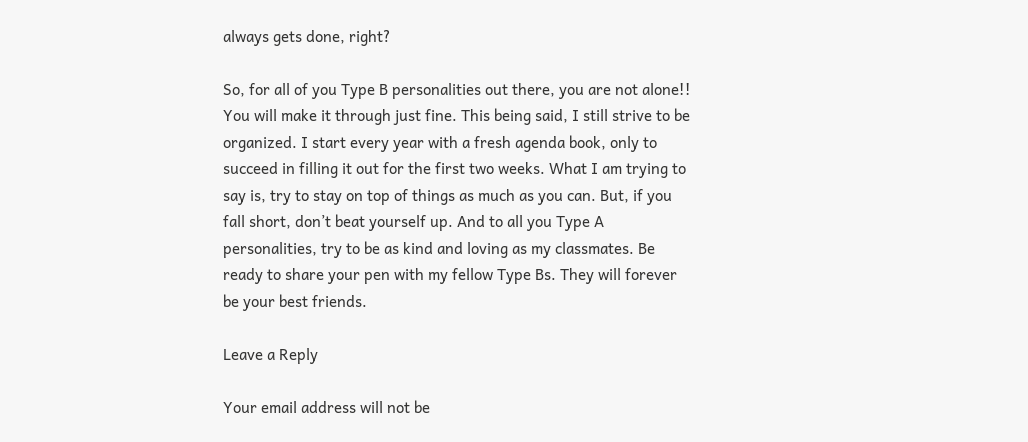always gets done, right?

So, for all of you Type B personalities out there, you are not alone!! You will make it through just fine. This being said, I still strive to be organized. I start every year with a fresh agenda book, only to succeed in filling it out for the first two weeks. What I am trying to say is, try to stay on top of things as much as you can. But, if you fall short, don’t beat yourself up. And to all you Type A personalities, try to be as kind and loving as my classmates. Be ready to share your pen with my fellow Type Bs. They will forever be your best friends.

Leave a Reply

Your email address will not be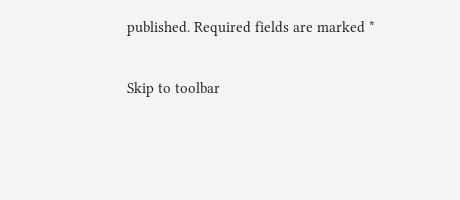published. Required fields are marked *

Skip to toolbar